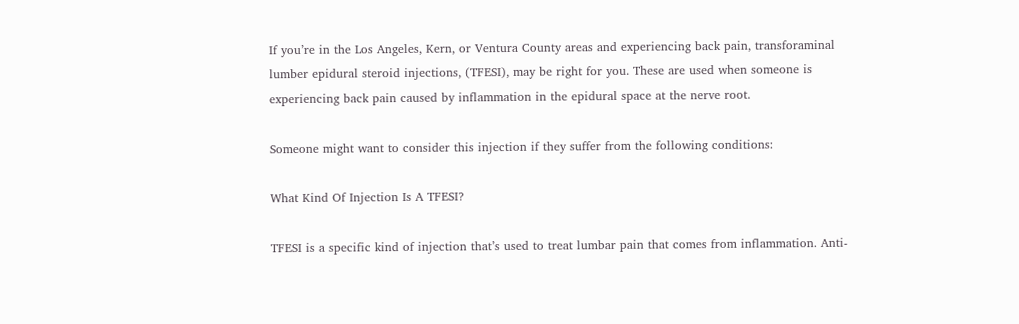If you’re in the Los Angeles, Kern, or Ventura County areas and experiencing back pain, transforaminal lumber epidural steroid injections, (TFESI), may be right for you. These are used when someone is experiencing back pain caused by inflammation in the epidural space at the nerve root.

Someone might want to consider this injection if they suffer from the following conditions:

What Kind Of Injection Is A TFESI?

TFESI is a specific kind of injection that’s used to treat lumbar pain that comes from inflammation. Anti-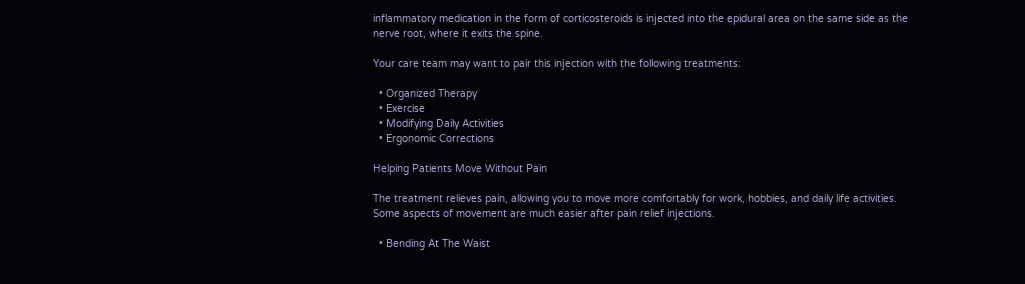inflammatory medication in the form of corticosteroids is injected into the epidural area on the same side as the nerve root, where it exits the spine.

Your care team may want to pair this injection with the following treatments:

  • Organized Therapy
  • Exercise
  • Modifying Daily Activities
  • Ergonomic Corrections

Helping Patients Move Without Pain

The treatment relieves pain, allowing you to move more comfortably for work, hobbies, and daily life activities. Some aspects of movement are much easier after pain relief injections.

  • Bending At The Waist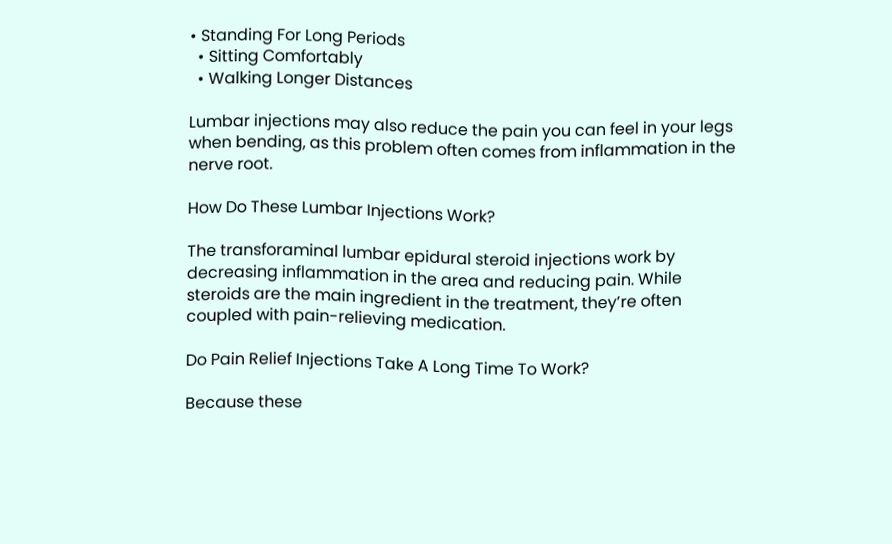• Standing For Long Periods
  • Sitting Comfortably
  • Walking Longer Distances

Lumbar injections may also reduce the pain you can feel in your legs when bending, as this problem often comes from inflammation in the nerve root.

How Do These Lumbar Injections Work?

The transforaminal lumbar epidural steroid injections work by decreasing inflammation in the area and reducing pain. While steroids are the main ingredient in the treatment, they’re often coupled with pain-relieving medication.

Do Pain Relief Injections Take A Long Time To Work?

Because these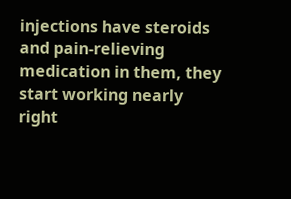injections have steroids and pain-relieving medication in them, they start working nearly right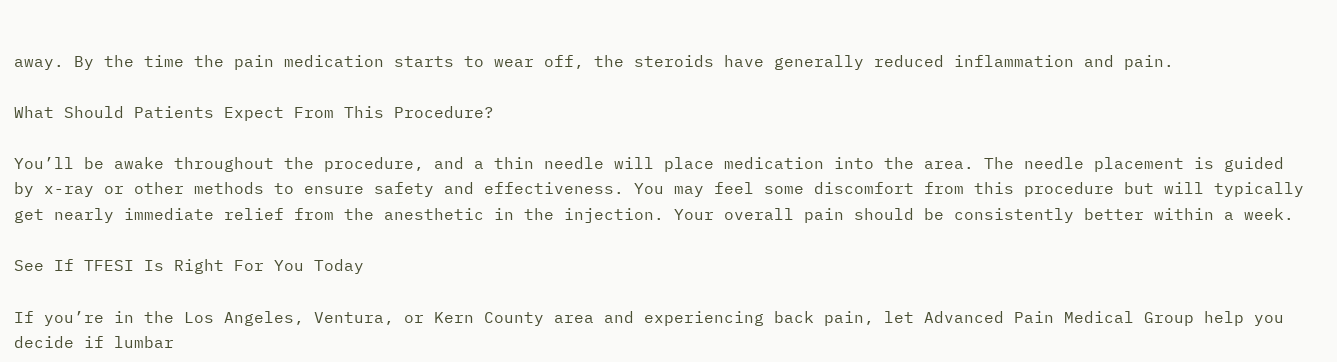away. By the time the pain medication starts to wear off, the steroids have generally reduced inflammation and pain.

What Should Patients Expect From This Procedure?

You’ll be awake throughout the procedure, and a thin needle will place medication into the area. The needle placement is guided by x-ray or other methods to ensure safety and effectiveness. You may feel some discomfort from this procedure but will typically get nearly immediate relief from the anesthetic in the injection. Your overall pain should be consistently better within a week.

See If TFESI Is Right For You Today

If you’re in the Los Angeles, Ventura, or Kern County area and experiencing back pain, let Advanced Pain Medical Group help you decide if lumbar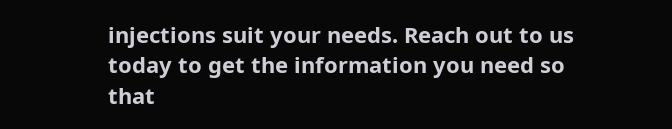injections suit your needs. Reach out to us today to get the information you need so that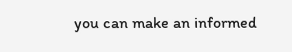you can make an informed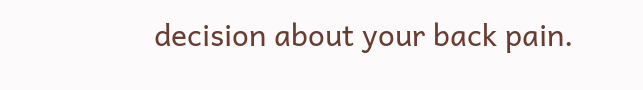decision about your back pain.